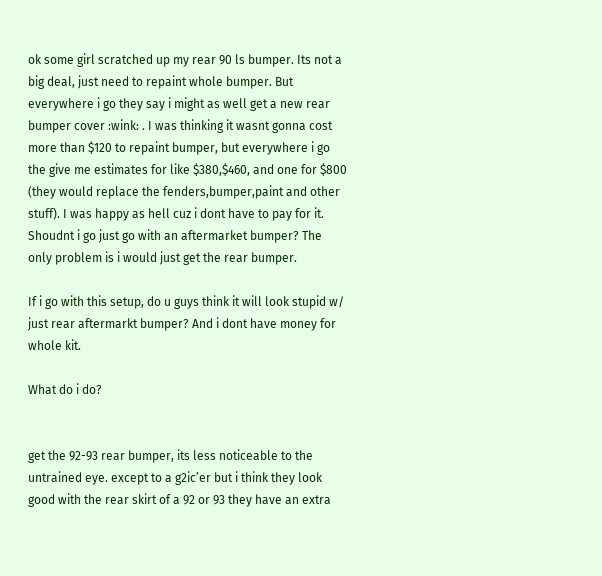ok some girl scratched up my rear 90 ls bumper. Its not a big deal, just need to repaint whole bumper. But everywhere i go they say i might as well get a new rear bumper cover :wink: . I was thinking it wasnt gonna cost more than $120 to repaint bumper, but everywhere i go the give me estimates for like $380,$460, and one for $800 (they would replace the fenders,bumper,paint and other stuff). I was happy as hell cuz i dont have to pay for it. Shoudnt i go just go with an aftermarket bumper? The only problem is i would just get the rear bumper.

If i go with this setup, do u guys think it will look stupid w/ just rear aftermarkt bumper? And i dont have money for whole kit.

What do i do?


get the 92-93 rear bumper, its less noticeable to the untrained eye. except to a g2ic’er but i think they look good with the rear skirt of a 92 or 93 they have an extra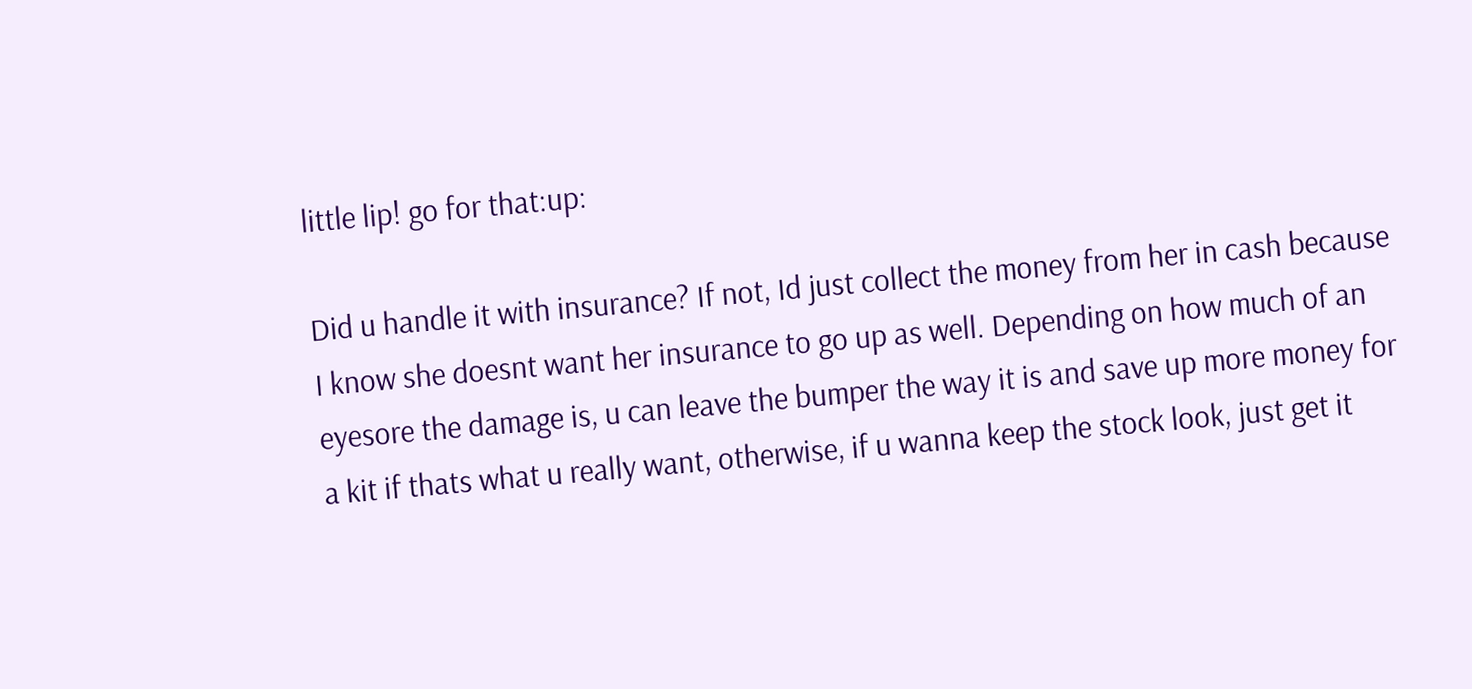little lip! go for that:up:

Did u handle it with insurance? If not, Id just collect the money from her in cash because I know she doesnt want her insurance to go up as well. Depending on how much of an eyesore the damage is, u can leave the bumper the way it is and save up more money for a kit if thats what u really want, otherwise, if u wanna keep the stock look, just get it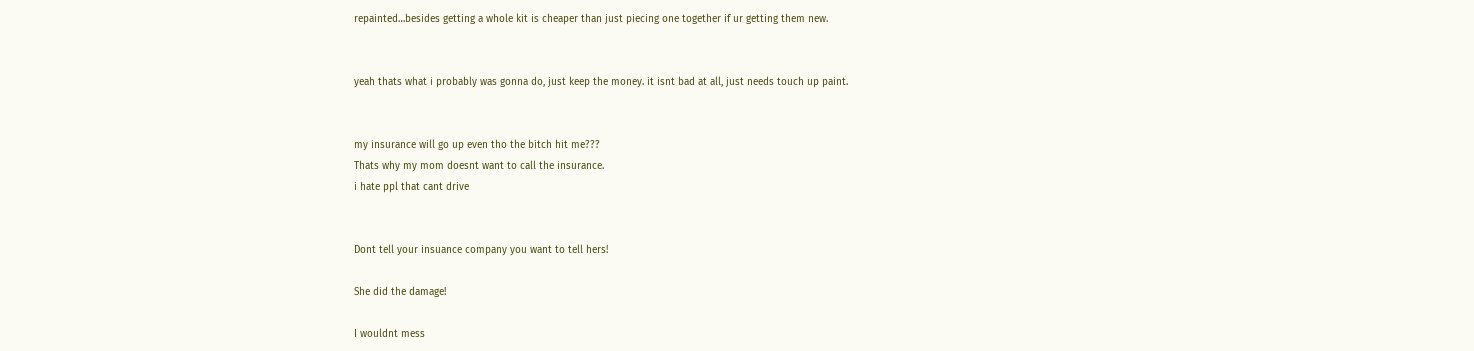repainted…besides getting a whole kit is cheaper than just piecing one together if ur getting them new.


yeah thats what i probably was gonna do, just keep the money. it isnt bad at all, just needs touch up paint.


my insurance will go up even tho the bitch hit me???
Thats why my mom doesnt want to call the insurance.
i hate ppl that cant drive


Dont tell your insuance company you want to tell hers!

She did the damage!

I wouldnt mess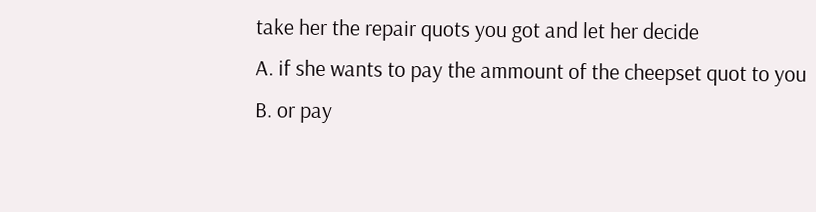take her the repair quots you got and let her decide
A. if she wants to pay the ammount of the cheepset quot to you
B. or pay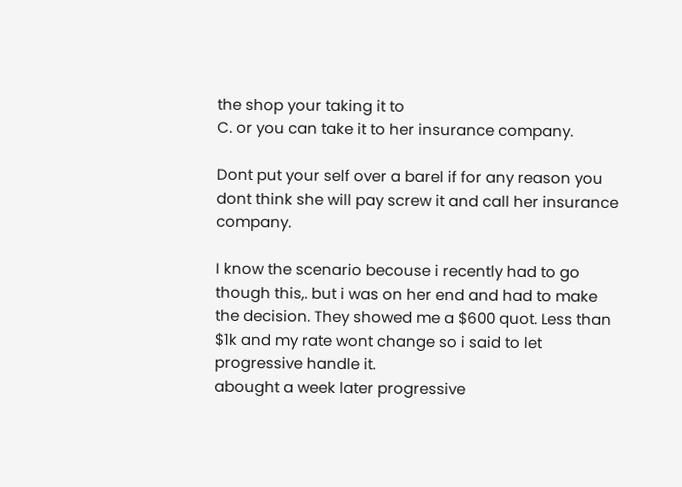the shop your taking it to
C. or you can take it to her insurance company.

Dont put your self over a barel if for any reason you dont think she will pay screw it and call her insurance company.

I know the scenario becouse i recently had to go though this,. but i was on her end and had to make the decision. They showed me a $600 quot. Less than $1k and my rate wont change so i said to let progressive handle it.
abought a week later progressive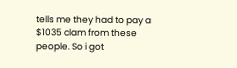tells me they had to pay a $1035 clam from these people. So i got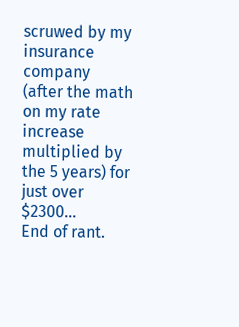scruwed by my insurance company (after the math on my rate increase multiplied by the 5 years) for just over $2300…
End of rant.